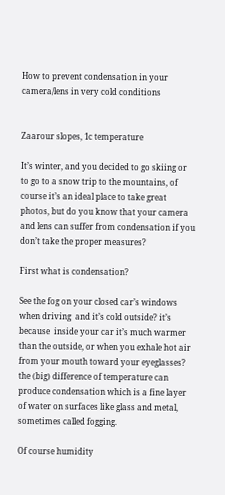How to prevent condensation in your camera/lens in very cold conditions


Zaarour slopes, 1c temperature

It’s winter, and you decided to go skiing or to go to a snow trip to the mountains, of course it’s an ideal place to take great photos, but do you know that your camera and lens can suffer from condensation if you don’t take the proper measures?

First what is condensation?

See the fog on your closed car’s windows when driving  and it’s cold outside? it’s because  inside your car it’s much warmer than the outside, or when you exhale hot air from your mouth toward your eyeglasses? the (big) difference of temperature can produce condensation which is a fine layer of water on surfaces like glass and metal, sometimes called fogging.

Of course humidity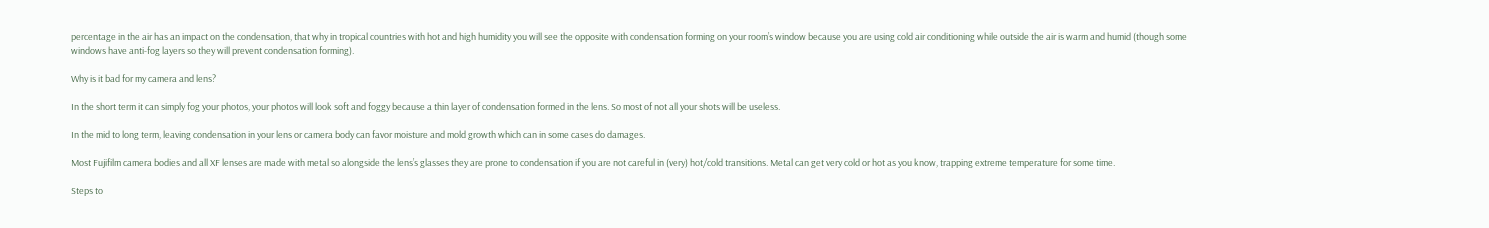percentage in the air has an impact on the condensation, that why in tropical countries with hot and high humidity you will see the opposite with condensation forming on your room’s window because you are using cold air conditioning while outside the air is warm and humid (though some windows have anti-fog layers so they will prevent condensation forming).

Why is it bad for my camera and lens?

In the short term it can simply fog your photos, your photos will look soft and foggy because a thin layer of condensation formed in the lens. So most of not all your shots will be useless.

In the mid to long term, leaving condensation in your lens or camera body can favor moisture and mold growth which can in some cases do damages.

Most Fujifilm camera bodies and all XF lenses are made with metal so alongside the lens’s glasses they are prone to condensation if you are not careful in (very) hot/cold transitions. Metal can get very cold or hot as you know, trapping extreme temperature for some time.

Steps to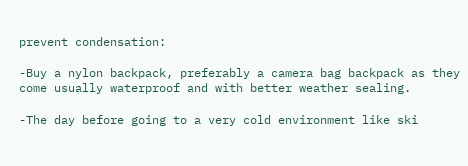prevent condensation:

-Buy a nylon backpack, preferably a camera bag backpack as they come usually waterproof and with better weather sealing.

-The day before going to a very cold environment like ski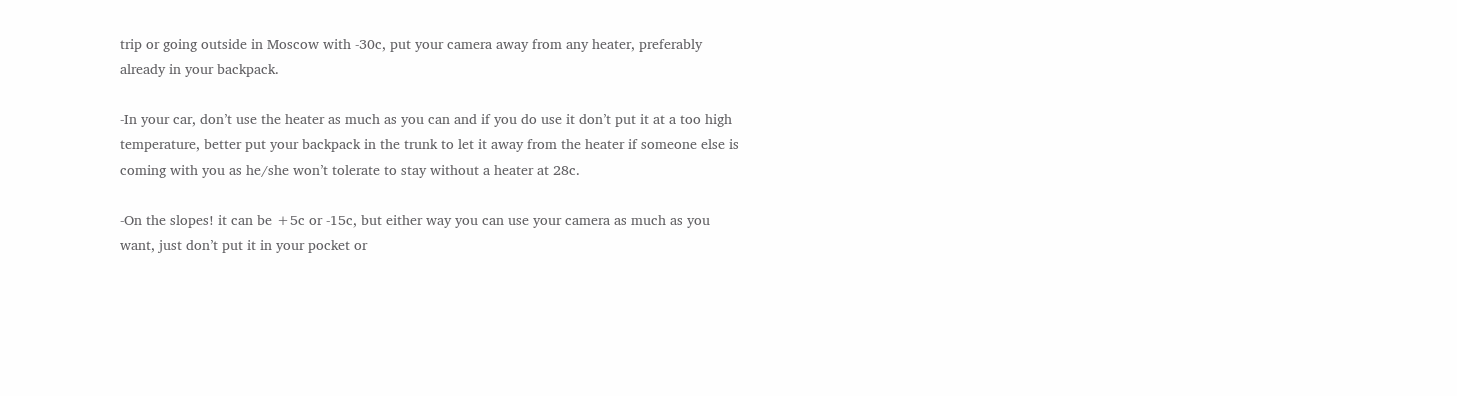trip or going outside in Moscow with -30c, put your camera away from any heater, preferably already in your backpack.

-In your car, don’t use the heater as much as you can and if you do use it don’t put it at a too high temperature, better put your backpack in the trunk to let it away from the heater if someone else is coming with you as he/she won’t tolerate to stay without a heater at 28c.

-On the slopes! it can be +5c or -15c, but either way you can use your camera as much as you want, just don’t put it in your pocket or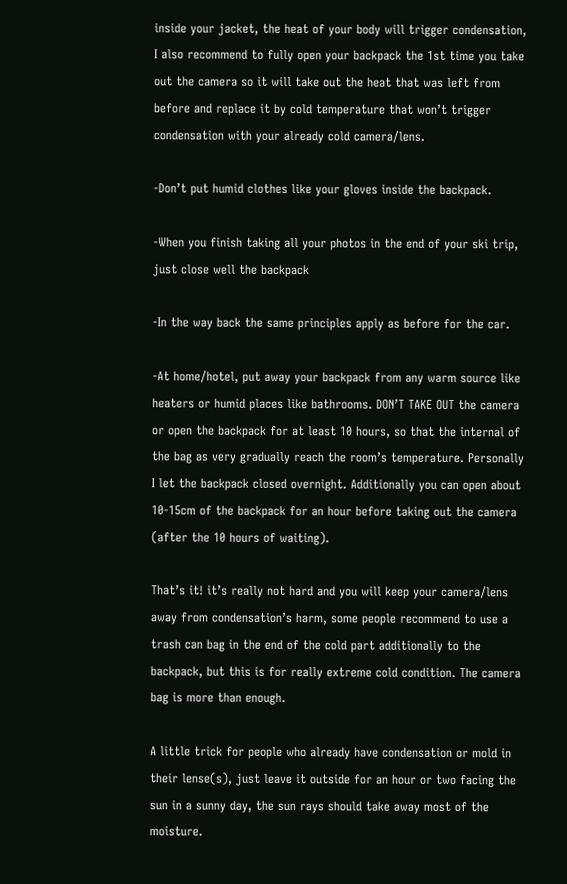inside your jacket, the heat of your body will trigger condensation, I also recommend to fully open your backpack the 1st time you take out the camera so it will take out the heat that was left from before and replace it by cold temperature that won’t trigger condensation with your already cold camera/lens.

-Don’t put humid clothes like your gloves inside the backpack.

-When you finish taking all your photos in the end of your ski trip, just close well the backpack

-In the way back the same principles apply as before for the car.

-At home/hotel, put away your backpack from any warm source like heaters or humid places like bathrooms. DON’T TAKE OUT the camera or open the backpack for at least 10 hours, so that the internal of the bag as very gradually reach the room’s temperature. Personally I let the backpack closed overnight. Additionally you can open about 10-15cm of the backpack for an hour before taking out the camera (after the 10 hours of waiting).

That’s it! it’s really not hard and you will keep your camera/lens away from condensation’s harm, some people recommend to use a trash can bag in the end of the cold part additionally to the backpack, but this is for really extreme cold condition. The camera bag is more than enough.

A little trick for people who already have condensation or mold in their lense(s), just leave it outside for an hour or two facing the sun in a sunny day, the sun rays should take away most of the moisture.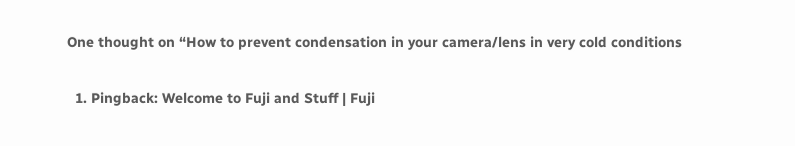One thought on “How to prevent condensation in your camera/lens in very cold conditions

  1. Pingback: Welcome to Fuji and Stuff | Fuji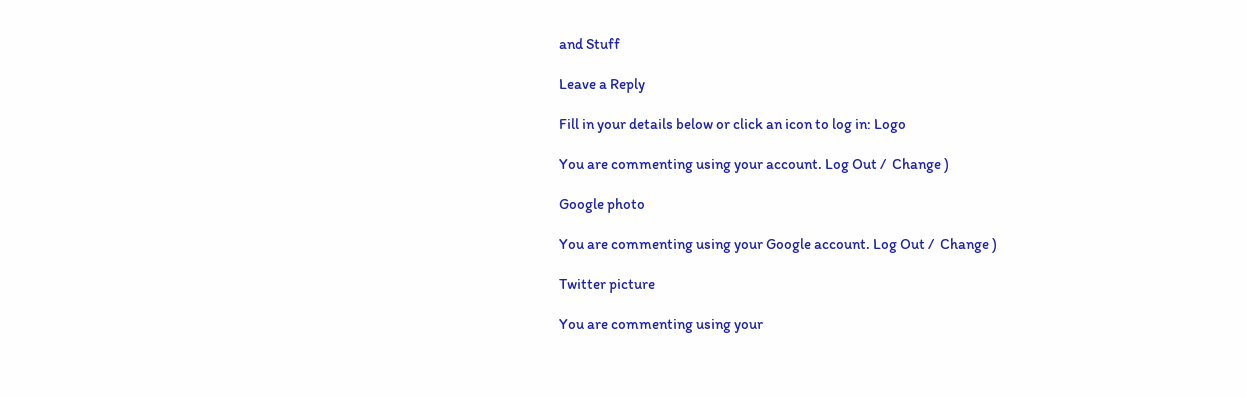and Stuff

Leave a Reply

Fill in your details below or click an icon to log in: Logo

You are commenting using your account. Log Out /  Change )

Google photo

You are commenting using your Google account. Log Out /  Change )

Twitter picture

You are commenting using your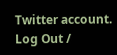Twitter account. Log Out /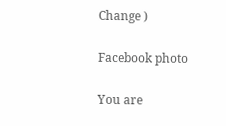Change )

Facebook photo

You are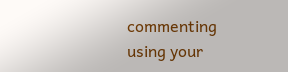commenting using your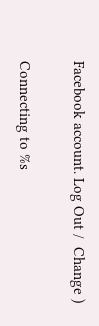Facebook account. Log Out /  Change )

Connecting to %s